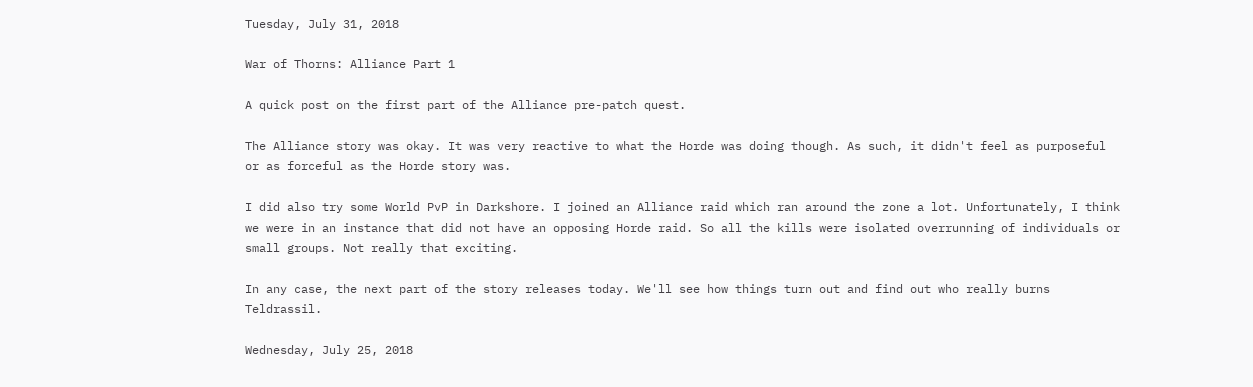Tuesday, July 31, 2018

War of Thorns: Alliance Part 1

A quick post on the first part of the Alliance pre-patch quest.

The Alliance story was okay. It was very reactive to what the Horde was doing though. As such, it didn't feel as purposeful or as forceful as the Horde story was.

I did also try some World PvP in Darkshore. I joined an Alliance raid which ran around the zone a lot. Unfortunately, I think we were in an instance that did not have an opposing Horde raid. So all the kills were isolated overrunning of individuals or small groups. Not really that exciting.

In any case, the next part of the story releases today. We'll see how things turn out and find out who really burns Teldrassil.

Wednesday, July 25, 2018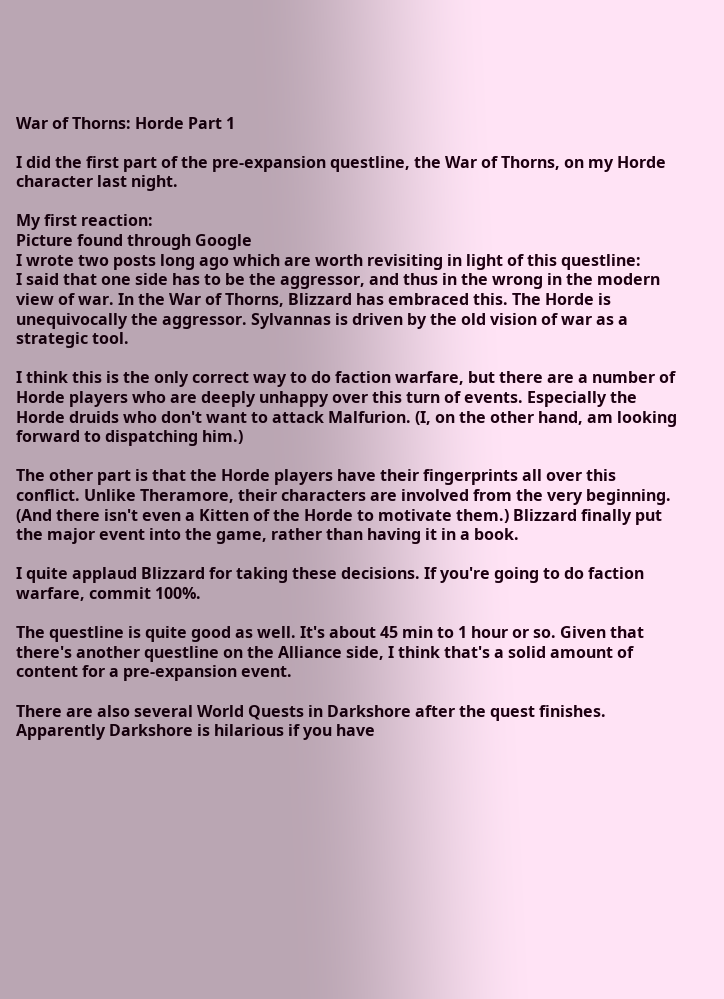War of Thorns: Horde Part 1

I did the first part of the pre-expansion questline, the War of Thorns, on my Horde character last night.

My first reaction:
Picture found through Google
I wrote two posts long ago which are worth revisiting in light of this questline:
I said that one side has to be the aggressor, and thus in the wrong in the modern view of war. In the War of Thorns, Blizzard has embraced this. The Horde is unequivocally the aggressor. Sylvannas is driven by the old vision of war as a strategic tool.

I think this is the only correct way to do faction warfare, but there are a number of Horde players who are deeply unhappy over this turn of events. Especially the Horde druids who don't want to attack Malfurion. (I, on the other hand, am looking forward to dispatching him.)

The other part is that the Horde players have their fingerprints all over this conflict. Unlike Theramore, their characters are involved from the very beginning. (And there isn't even a Kitten of the Horde to motivate them.) Blizzard finally put the major event into the game, rather than having it in a book.

I quite applaud Blizzard for taking these decisions. If you're going to do faction warfare, commit 100%.

The questline is quite good as well. It's about 45 min to 1 hour or so. Given that there's another questline on the Alliance side, I think that's a solid amount of content for a pre-expansion event.

There are also several World Quests in Darkshore after the quest finishes. Apparently Darkshore is hilarious if you have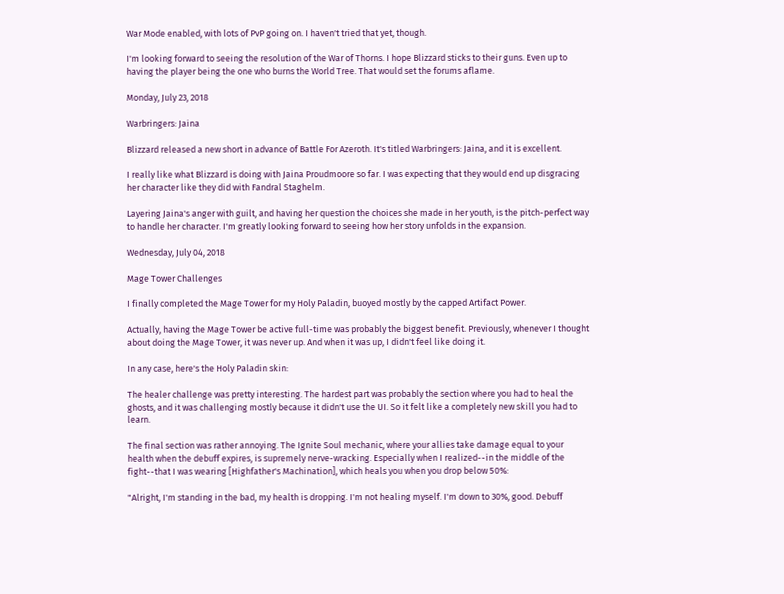War Mode enabled, with lots of PvP going on. I haven't tried that yet, though.

I'm looking forward to seeing the resolution of the War of Thorns. I hope Blizzard sticks to their guns. Even up to having the player being the one who burns the World Tree. That would set the forums aflame.

Monday, July 23, 2018

Warbringers: Jaina

Blizzard released a new short in advance of Battle For Azeroth. It's titled Warbringers: Jaina, and it is excellent.

I really like what Blizzard is doing with Jaina Proudmoore so far. I was expecting that they would end up disgracing her character like they did with Fandral Staghelm.

Layering Jaina's anger with guilt, and having her question the choices she made in her youth, is the pitch-perfect way to handle her character. I'm greatly looking forward to seeing how her story unfolds in the expansion.

Wednesday, July 04, 2018

Mage Tower Challenges

I finally completed the Mage Tower for my Holy Paladin, buoyed mostly by the capped Artifact Power.

Actually, having the Mage Tower be active full-time was probably the biggest benefit. Previously, whenever I thought about doing the Mage Tower, it was never up. And when it was up, I didn't feel like doing it.

In any case, here's the Holy Paladin skin:

The healer challenge was pretty interesting. The hardest part was probably the section where you had to heal the ghosts, and it was challenging mostly because it didn't use the UI. So it felt like a completely new skill you had to learn.

The final section was rather annoying. The Ignite Soul mechanic, where your allies take damage equal to your health when the debuff expires, is supremely nerve-wracking. Especially when I realized--in the middle of the fight--that I was wearing [Highfather's Machination], which heals you when you drop below 50%:

"Alright, I'm standing in the bad, my health is dropping. I'm not healing myself. I'm down to 30%, good. Debuff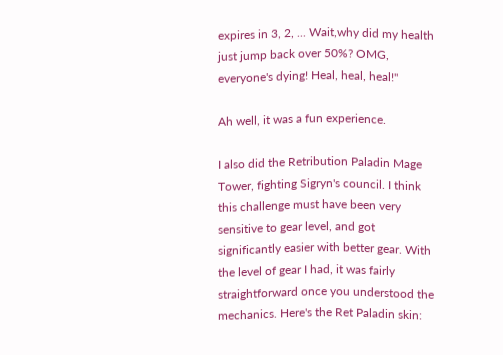expires in 3, 2, ... Wait,why did my health just jump back over 50%? OMG, everyone's dying! Heal, heal, heal!"

Ah well, it was a fun experience.

I also did the Retribution Paladin Mage Tower, fighting Sigryn's council. I think this challenge must have been very sensitive to gear level, and got significantly easier with better gear. With the level of gear I had, it was fairly straightforward once you understood the mechanics. Here's the Ret Paladin skin: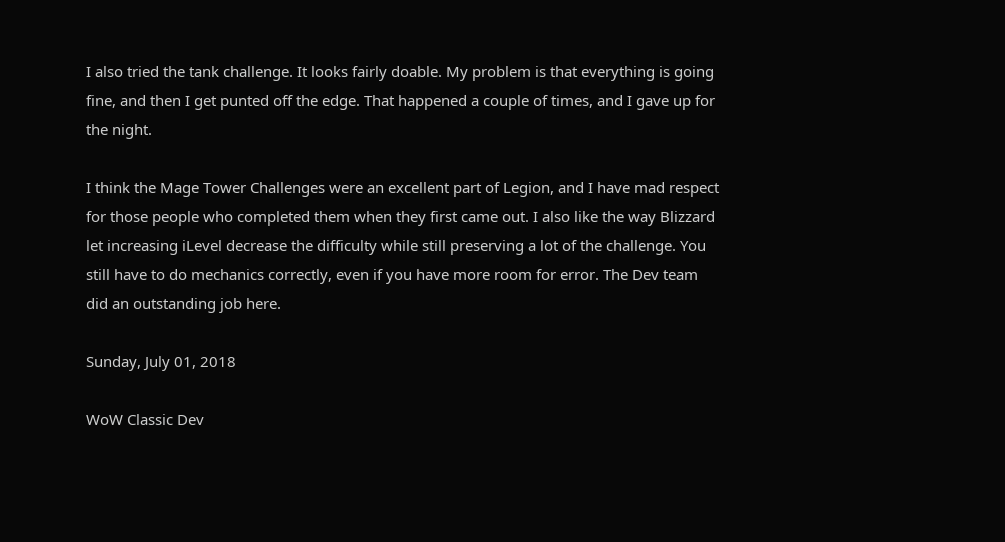I also tried the tank challenge. It looks fairly doable. My problem is that everything is going fine, and then I get punted off the edge. That happened a couple of times, and I gave up for the night.

I think the Mage Tower Challenges were an excellent part of Legion, and I have mad respect for those people who completed them when they first came out. I also like the way Blizzard let increasing iLevel decrease the difficulty while still preserving a lot of the challenge. You still have to do mechanics correctly, even if you have more room for error. The Dev team did an outstanding job here.

Sunday, July 01, 2018

WoW Classic Dev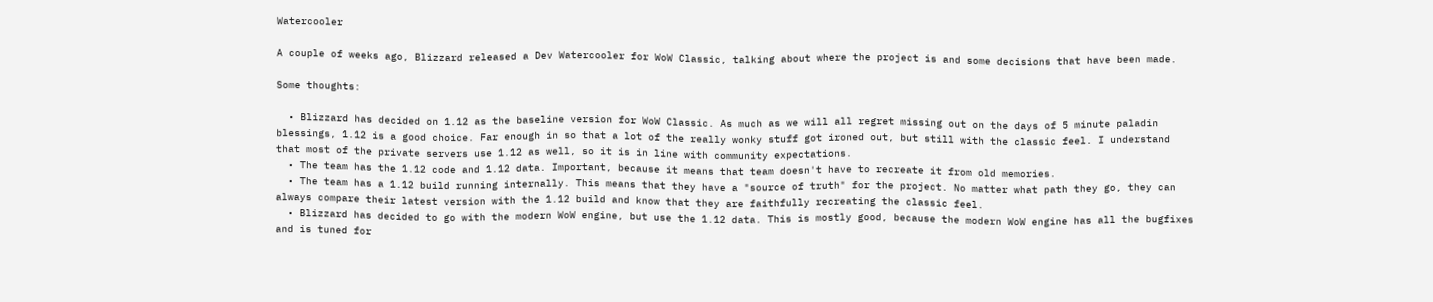Watercooler

A couple of weeks ago, Blizzard released a Dev Watercooler for WoW Classic, talking about where the project is and some decisions that have been made.

Some thoughts:

  • Blizzard has decided on 1.12 as the baseline version for WoW Classic. As much as we will all regret missing out on the days of 5 minute paladin blessings, 1.12 is a good choice. Far enough in so that a lot of the really wonky stuff got ironed out, but still with the classic feel. I understand that most of the private servers use 1.12 as well, so it is in line with community expectations.
  • The team has the 1.12 code and 1.12 data. Important, because it means that team doesn't have to recreate it from old memories.
  • The team has a 1.12 build running internally. This means that they have a "source of truth" for the project. No matter what path they go, they can always compare their latest version with the 1.12 build and know that they are faithfully recreating the classic feel.
  • Blizzard has decided to go with the modern WoW engine, but use the 1.12 data. This is mostly good, because the modern WoW engine has all the bugfixes and is tuned for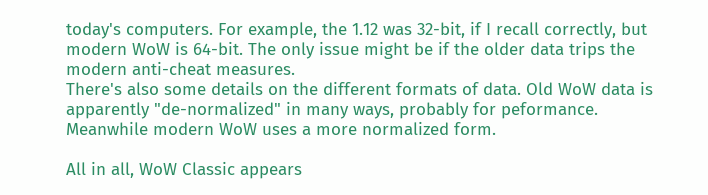today's computers. For example, the 1.12 was 32-bit, if I recall correctly, but modern WoW is 64-bit. The only issue might be if the older data trips the modern anti-cheat measures.
There's also some details on the different formats of data. Old WoW data is apparently "de-normalized" in many ways, probably for peformance. Meanwhile modern WoW uses a more normalized form.

All in all, WoW Classic appears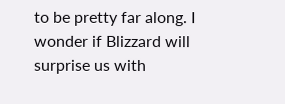to be pretty far along. I wonder if Blizzard will surprise us with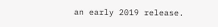an early 2019 release.